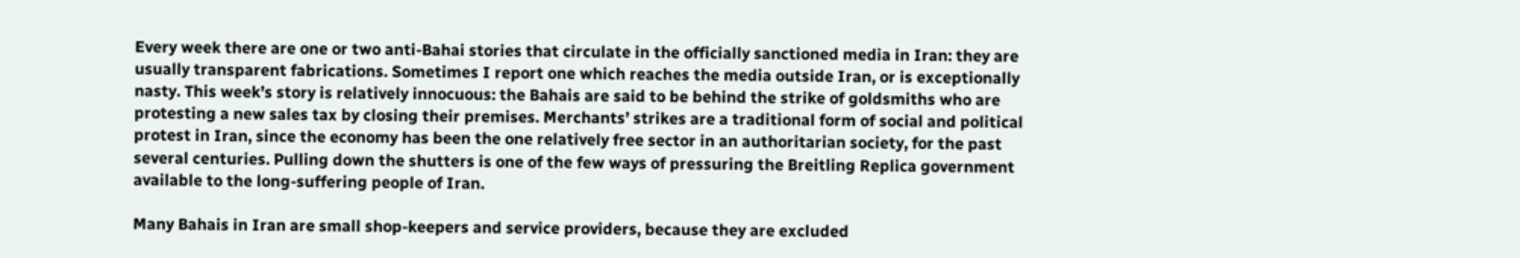Every week there are one or two anti-Bahai stories that circulate in the officially sanctioned media in Iran: they are usually transparent fabrications. Sometimes I report one which reaches the media outside Iran, or is exceptionally nasty. This week’s story is relatively innocuous: the Bahais are said to be behind the strike of goldsmiths who are protesting a new sales tax by closing their premises. Merchants’ strikes are a traditional form of social and political protest in Iran, since the economy has been the one relatively free sector in an authoritarian society, for the past several centuries. Pulling down the shutters is one of the few ways of pressuring the Breitling Replica government available to the long-suffering people of Iran.

Many Bahais in Iran are small shop-keepers and service providers, because they are excluded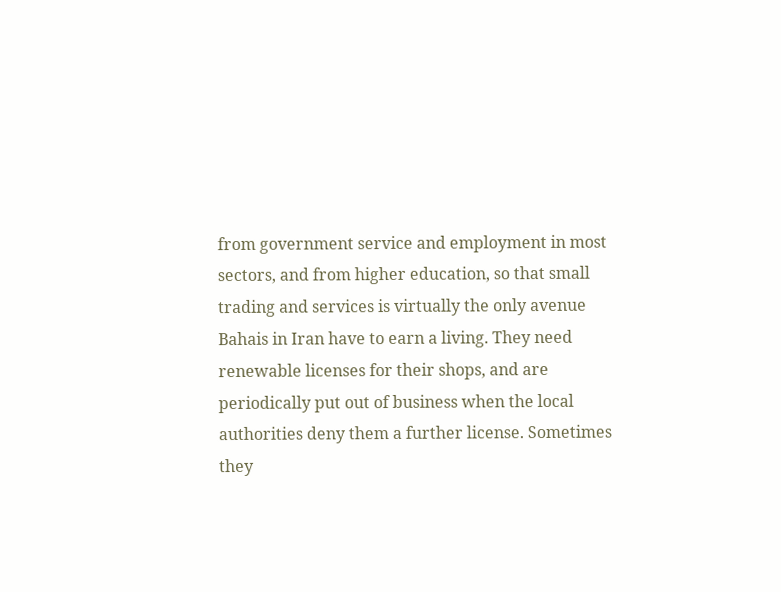from government service and employment in most sectors, and from higher education, so that small trading and services is virtually the only avenue Bahais in Iran have to earn a living. They need renewable licenses for their shops, and are periodically put out of business when the local authorities deny them a further license. Sometimes they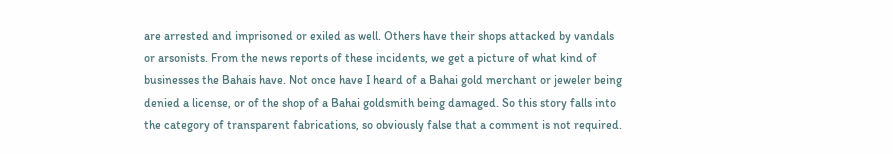are arrested and imprisoned or exiled as well. Others have their shops attacked by vandals or arsonists. From the news reports of these incidents, we get a picture of what kind of businesses the Bahais have. Not once have I heard of a Bahai gold merchant or jeweler being denied a license, or of the shop of a Bahai goldsmith being damaged. So this story falls into the category of transparent fabrications, so obviously false that a comment is not required.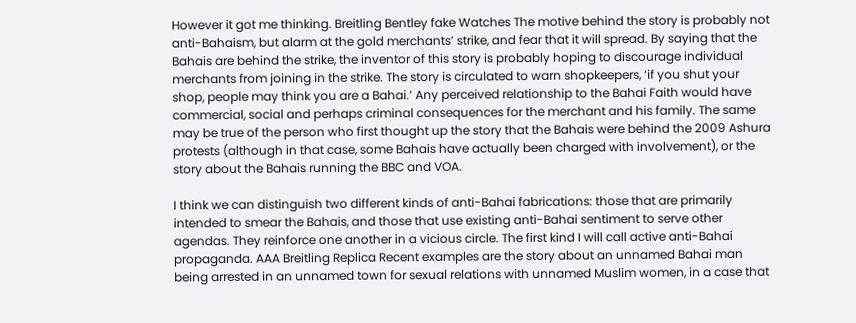However it got me thinking. Breitling Bentley fake Watches The motive behind the story is probably not anti-Bahaism, but alarm at the gold merchants’ strike, and fear that it will spread. By saying that the Bahais are behind the strike, the inventor of this story is probably hoping to discourage individual merchants from joining in the strike. The story is circulated to warn shopkeepers, ‘if you shut your shop, people may think you are a Bahai.’ Any perceived relationship to the Bahai Faith would have commercial, social and perhaps criminal consequences for the merchant and his family. The same may be true of the person who first thought up the story that the Bahais were behind the 2009 Ashura protests (although in that case, some Bahais have actually been charged with involvement), or the story about the Bahais running the BBC and VOA.

I think we can distinguish two different kinds of anti-Bahai fabrications: those that are primarily intended to smear the Bahais, and those that use existing anti-Bahai sentiment to serve other agendas. They reinforce one another in a vicious circle. The first kind I will call active anti-Bahai propaganda. AAA Breitling Replica Recent examples are the story about an unnamed Bahai man being arrested in an unnamed town for sexual relations with unnamed Muslim women, in a case that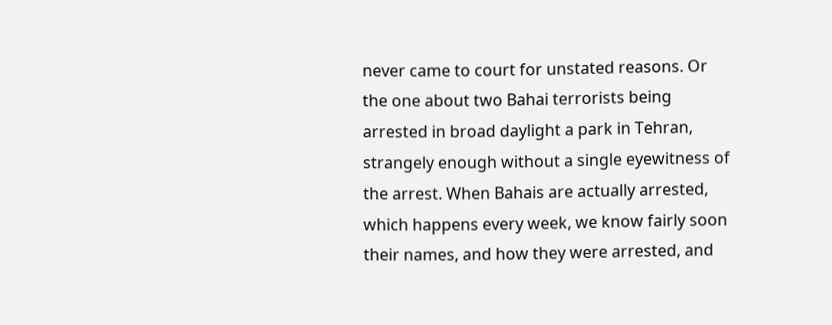never came to court for unstated reasons. Or the one about two Bahai terrorists being arrested in broad daylight a park in Tehran, strangely enough without a single eyewitness of the arrest. When Bahais are actually arrested, which happens every week, we know fairly soon their names, and how they were arrested, and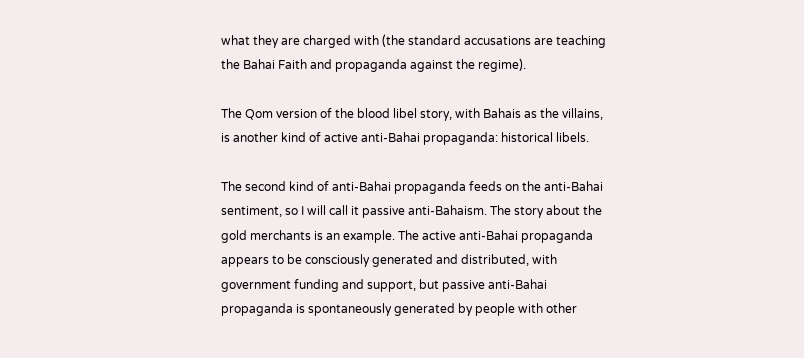what they are charged with (the standard accusations are teaching the Bahai Faith and propaganda against the regime).

The Qom version of the blood libel story, with Bahais as the villains, is another kind of active anti-Bahai propaganda: historical libels.

The second kind of anti-Bahai propaganda feeds on the anti-Bahai sentiment, so I will call it passive anti-Bahaism. The story about the gold merchants is an example. The active anti-Bahai propaganda appears to be consciously generated and distributed, with government funding and support, but passive anti-Bahai propaganda is spontaneously generated by people with other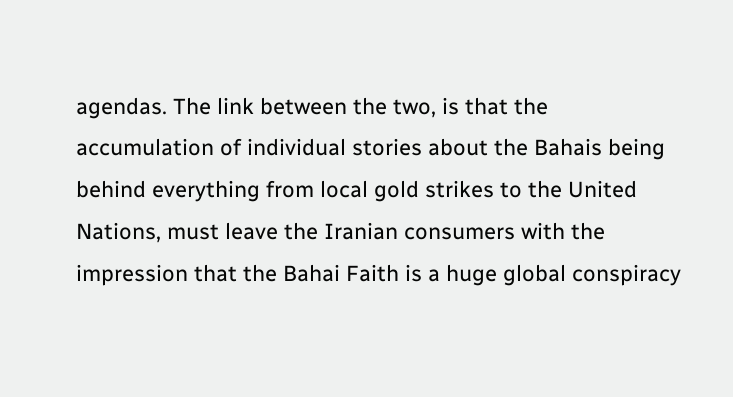agendas. The link between the two, is that the accumulation of individual stories about the Bahais being behind everything from local gold strikes to the United Nations, must leave the Iranian consumers with the impression that the Bahai Faith is a huge global conspiracy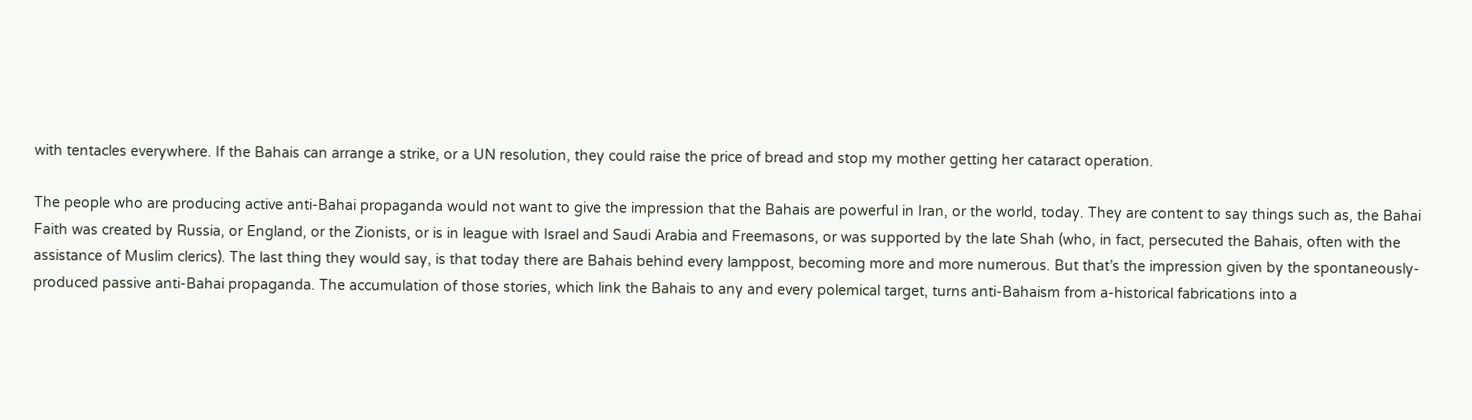with tentacles everywhere. If the Bahais can arrange a strike, or a UN resolution, they could raise the price of bread and stop my mother getting her cataract operation.

The people who are producing active anti-Bahai propaganda would not want to give the impression that the Bahais are powerful in Iran, or the world, today. They are content to say things such as, the Bahai Faith was created by Russia, or England, or the Zionists, or is in league with Israel and Saudi Arabia and Freemasons, or was supported by the late Shah (who, in fact, persecuted the Bahais, often with the assistance of Muslim clerics). The last thing they would say, is that today there are Bahais behind every lamppost, becoming more and more numerous. But that’s the impression given by the spontaneously-produced passive anti-Bahai propaganda. The accumulation of those stories, which link the Bahais to any and every polemical target, turns anti-Bahaism from a-historical fabrications into a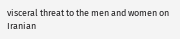visceral threat to the men and women on Iranian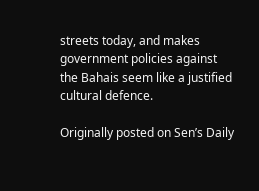streets today, and makes government policies against the Bahais seem like a justified cultural defence.

Originally posted on Sen’s Daily